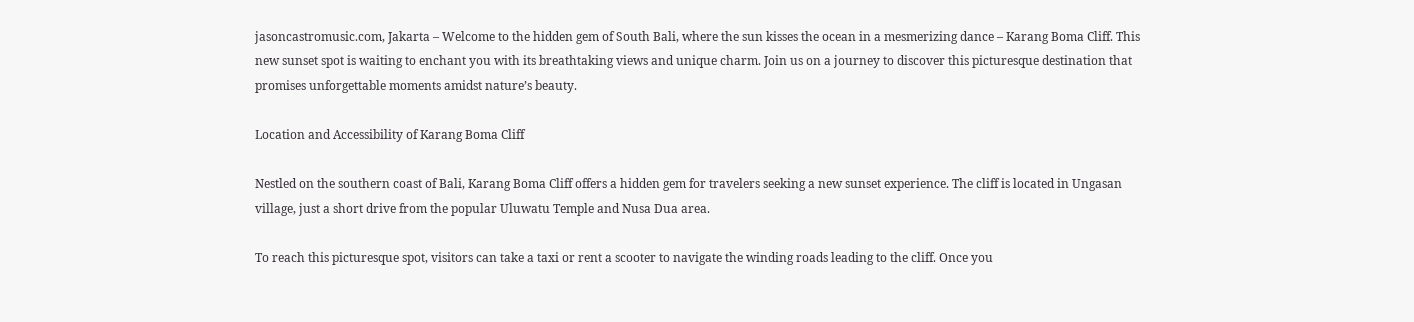jasoncastromusic.com, Jakarta – Welcome to the hidden gem of South Bali, where the sun kisses the ocean in a mesmerizing dance – Karang Boma Cliff. This new sunset spot is waiting to enchant you with its breathtaking views and unique charm. Join us on a journey to discover this picturesque destination that promises unforgettable moments amidst nature’s beauty.

Location and Accessibility of Karang Boma Cliff

Nestled on the southern coast of Bali, Karang Boma Cliff offers a hidden gem for travelers seeking a new sunset experience. The cliff is located in Ungasan village, just a short drive from the popular Uluwatu Temple and Nusa Dua area.

To reach this picturesque spot, visitors can take a taxi or rent a scooter to navigate the winding roads leading to the cliff. Once you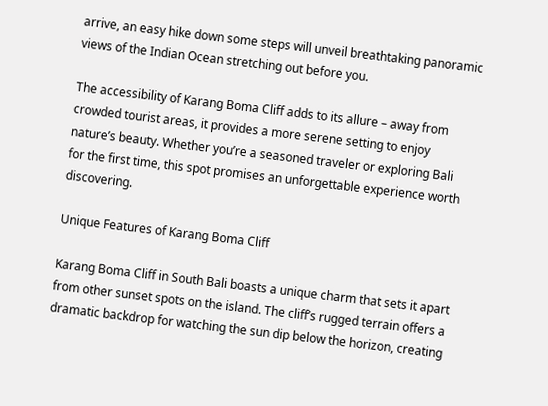arrive, an easy hike down some steps will unveil breathtaking panoramic views of the Indian Ocean stretching out before you.

The accessibility of Karang Boma Cliff adds to its allure – away from crowded tourist areas, it provides a more serene setting to enjoy nature’s beauty. Whether you’re a seasoned traveler or exploring Bali for the first time, this spot promises an unforgettable experience worth discovering.

Unique Features of Karang Boma Cliff

Karang Boma Cliff in South Bali boasts a unique charm that sets it apart from other sunset spots on the island. The cliff’s rugged terrain offers a dramatic backdrop for watching the sun dip below the horizon, creating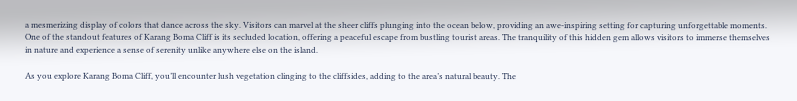a mesmerizing display of colors that dance across the sky. Visitors can marvel at the sheer cliffs plunging into the ocean below, providing an awe-inspiring setting for capturing unforgettable moments. One of the standout features of Karang Boma Cliff is its secluded location, offering a peaceful escape from bustling tourist areas. The tranquility of this hidden gem allows visitors to immerse themselves in nature and experience a sense of serenity unlike anywhere else on the island.

As you explore Karang Boma Cliff, you’ll encounter lush vegetation clinging to the cliffsides, adding to the area’s natural beauty. The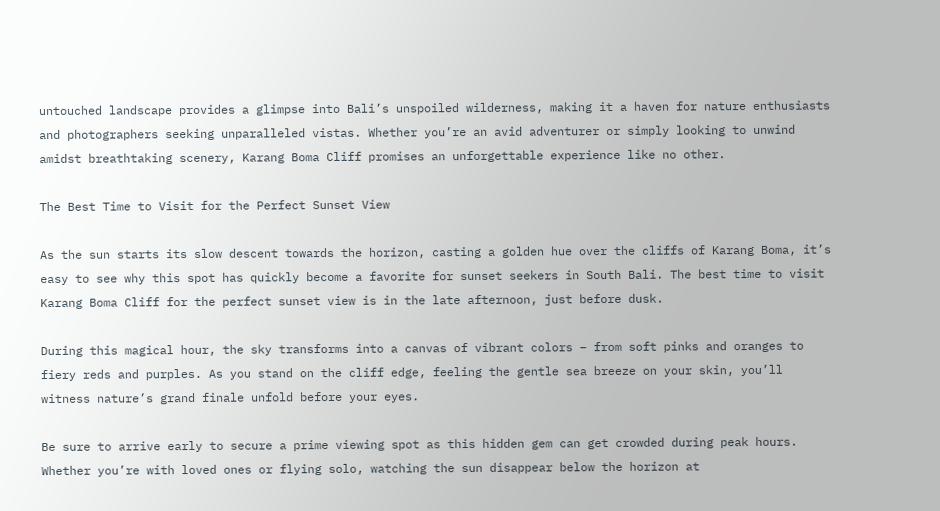untouched landscape provides a glimpse into Bali’s unspoiled wilderness, making it a haven for nature enthusiasts and photographers seeking unparalleled vistas. Whether you’re an avid adventurer or simply looking to unwind amidst breathtaking scenery, Karang Boma Cliff promises an unforgettable experience like no other.

The Best Time to Visit for the Perfect Sunset View

As the sun starts its slow descent towards the horizon, casting a golden hue over the cliffs of Karang Boma, it’s easy to see why this spot has quickly become a favorite for sunset seekers in South Bali. The best time to visit Karang Boma Cliff for the perfect sunset view is in the late afternoon, just before dusk.

During this magical hour, the sky transforms into a canvas of vibrant colors – from soft pinks and oranges to fiery reds and purples. As you stand on the cliff edge, feeling the gentle sea breeze on your skin, you’ll witness nature’s grand finale unfold before your eyes.

Be sure to arrive early to secure a prime viewing spot as this hidden gem can get crowded during peak hours. Whether you’re with loved ones or flying solo, watching the sun disappear below the horizon at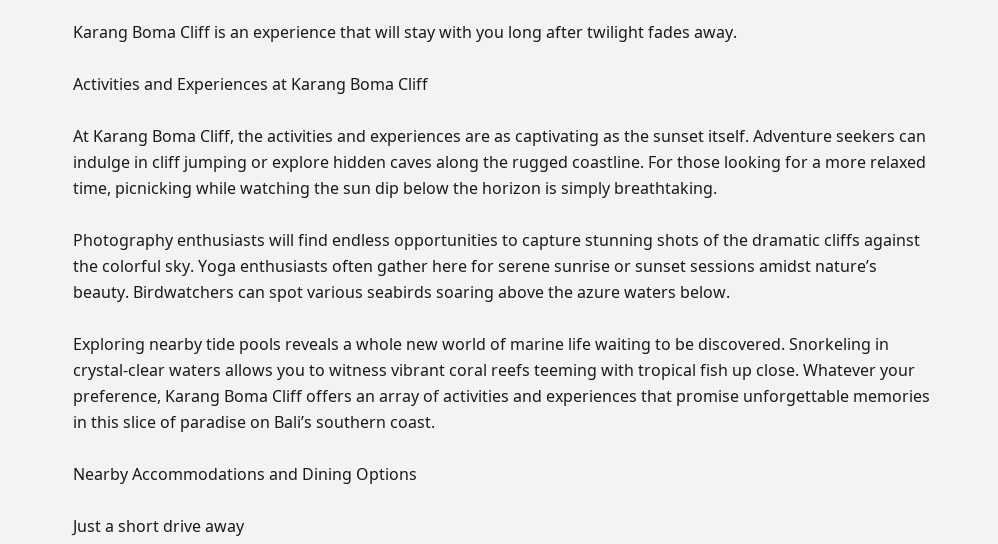Karang Boma Cliff is an experience that will stay with you long after twilight fades away.

Activities and Experiences at Karang Boma Cliff

At Karang Boma Cliff, the activities and experiences are as captivating as the sunset itself. Adventure seekers can indulge in cliff jumping or explore hidden caves along the rugged coastline. For those looking for a more relaxed time, picnicking while watching the sun dip below the horizon is simply breathtaking.

Photography enthusiasts will find endless opportunities to capture stunning shots of the dramatic cliffs against the colorful sky. Yoga enthusiasts often gather here for serene sunrise or sunset sessions amidst nature’s beauty. Birdwatchers can spot various seabirds soaring above the azure waters below.

Exploring nearby tide pools reveals a whole new world of marine life waiting to be discovered. Snorkeling in crystal-clear waters allows you to witness vibrant coral reefs teeming with tropical fish up close. Whatever your preference, Karang Boma Cliff offers an array of activities and experiences that promise unforgettable memories in this slice of paradise on Bali’s southern coast.

Nearby Accommodations and Dining Options

Just a short drive away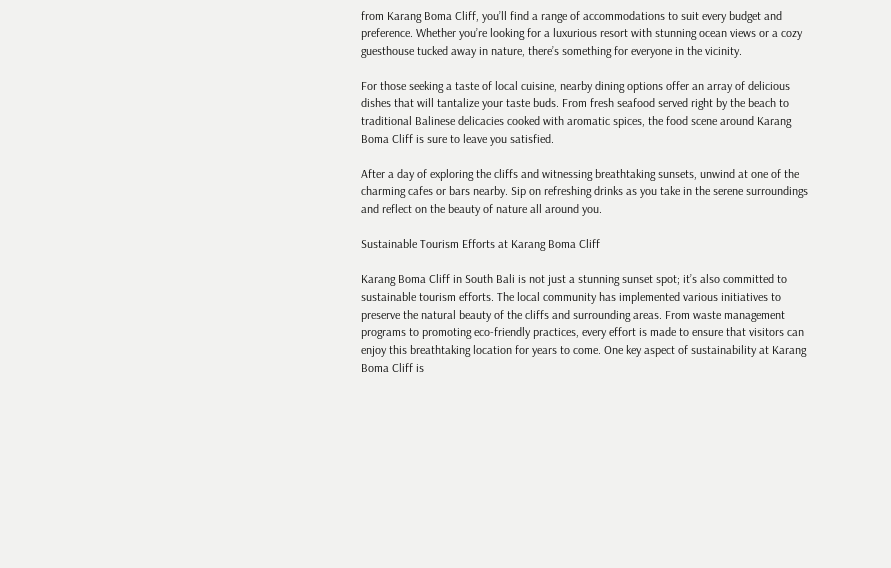from Karang Boma Cliff, you’ll find a range of accommodations to suit every budget and preference. Whether you’re looking for a luxurious resort with stunning ocean views or a cozy guesthouse tucked away in nature, there’s something for everyone in the vicinity.

For those seeking a taste of local cuisine, nearby dining options offer an array of delicious dishes that will tantalize your taste buds. From fresh seafood served right by the beach to traditional Balinese delicacies cooked with aromatic spices, the food scene around Karang Boma Cliff is sure to leave you satisfied.

After a day of exploring the cliffs and witnessing breathtaking sunsets, unwind at one of the charming cafes or bars nearby. Sip on refreshing drinks as you take in the serene surroundings and reflect on the beauty of nature all around you.

Sustainable Tourism Efforts at Karang Boma Cliff

Karang Boma Cliff in South Bali is not just a stunning sunset spot; it’s also committed to sustainable tourism efforts. The local community has implemented various initiatives to preserve the natural beauty of the cliffs and surrounding areas. From waste management programs to promoting eco-friendly practices, every effort is made to ensure that visitors can enjoy this breathtaking location for years to come. One key aspect of sustainability at Karang Boma Cliff is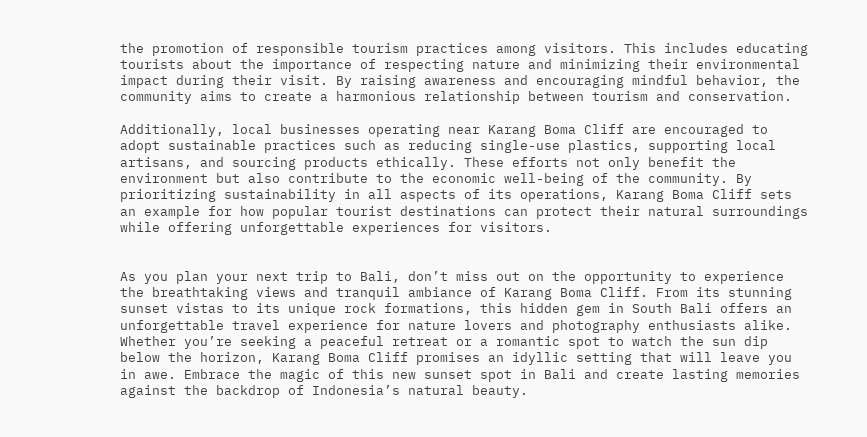the promotion of responsible tourism practices among visitors. This includes educating tourists about the importance of respecting nature and minimizing their environmental impact during their visit. By raising awareness and encouraging mindful behavior, the community aims to create a harmonious relationship between tourism and conservation.

Additionally, local businesses operating near Karang Boma Cliff are encouraged to adopt sustainable practices such as reducing single-use plastics, supporting local artisans, and sourcing products ethically. These efforts not only benefit the environment but also contribute to the economic well-being of the community. By prioritizing sustainability in all aspects of its operations, Karang Boma Cliff sets an example for how popular tourist destinations can protect their natural surroundings while offering unforgettable experiences for visitors.


As you plan your next trip to Bali, don’t miss out on the opportunity to experience the breathtaking views and tranquil ambiance of Karang Boma Cliff. From its stunning sunset vistas to its unique rock formations, this hidden gem in South Bali offers an unforgettable travel experience for nature lovers and photography enthusiasts alike. Whether you’re seeking a peaceful retreat or a romantic spot to watch the sun dip below the horizon, Karang Boma Cliff promises an idyllic setting that will leave you in awe. Embrace the magic of this new sunset spot in Bali and create lasting memories against the backdrop of Indonesia’s natural beauty.